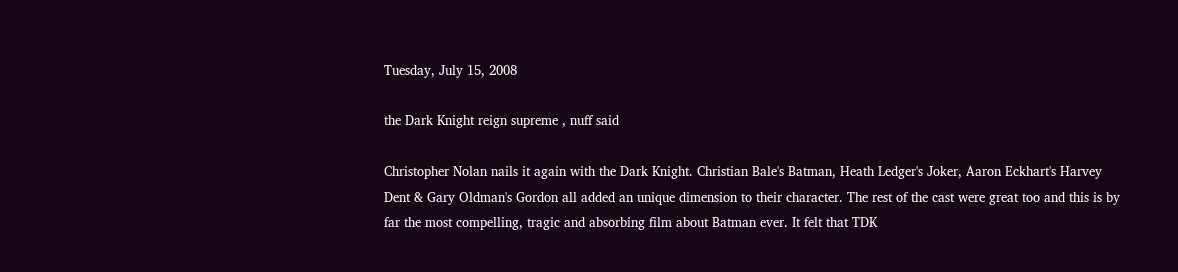Tuesday, July 15, 2008

the Dark Knight reign supreme , nuff said

Christopher Nolan nails it again with the Dark Knight. Christian Bale's Batman, Heath Ledger's Joker, Aaron Eckhart's Harvey Dent & Gary Oldman's Gordon all added an unique dimension to their character. The rest of the cast were great too and this is by far the most compelling, tragic and absorbing film about Batman ever. It felt that TDK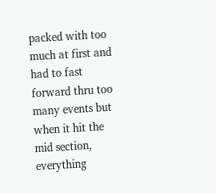packed with too much at first and had to fast forward thru too many events but when it hit the mid section, everything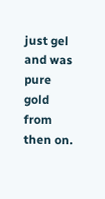just gel and was pure gold from then on.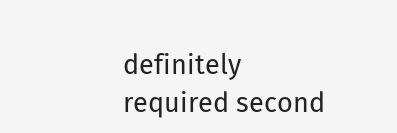definitely required second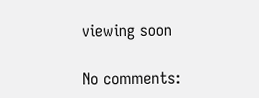viewing soon

No comments: